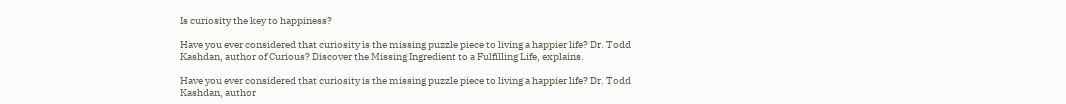Is curiosity the key to happiness?

Have you ever considered that curiosity is the missing puzzle piece to living a happier life? Dr. Todd Kashdan, author of Curious? Discover the Missing Ingredient to a Fulfilling Life, explains.

Have you ever considered that curiosity is the missing puzzle piece to living a happier life? Dr. Todd Kashdan, author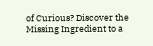of Curious? Discover the Missing Ingredient to a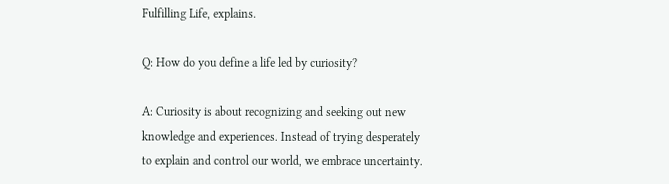Fulfilling Life, explains.

Q: How do you define a life led by curiosity?

A: Curiosity is about recognizing and seeking out new knowledge and experiences. Instead of trying desperately to explain and control our world, we embrace uncertainty.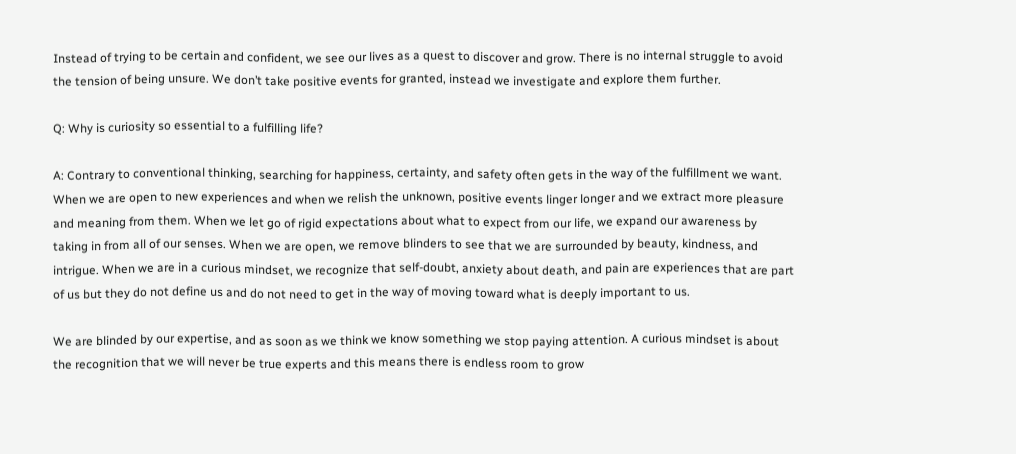Instead of trying to be certain and confident, we see our lives as a quest to discover and grow. There is no internal struggle to avoid the tension of being unsure. We don’t take positive events for granted, instead we investigate and explore them further.

Q: Why is curiosity so essential to a fulfilling life?

A: Contrary to conventional thinking, searching for happiness, certainty, and safety often gets in the way of the fulfillment we want. When we are open to new experiences and when we relish the unknown, positive events linger longer and we extract more pleasure and meaning from them. When we let go of rigid expectations about what to expect from our life, we expand our awareness by taking in from all of our senses. When we are open, we remove blinders to see that we are surrounded by beauty, kindness, and intrigue. When we are in a curious mindset, we recognize that self-doubt, anxiety about death, and pain are experiences that are part of us but they do not define us and do not need to get in the way of moving toward what is deeply important to us.

We are blinded by our expertise, and as soon as we think we know something we stop paying attention. A curious mindset is about the recognition that we will never be true experts and this means there is endless room to grow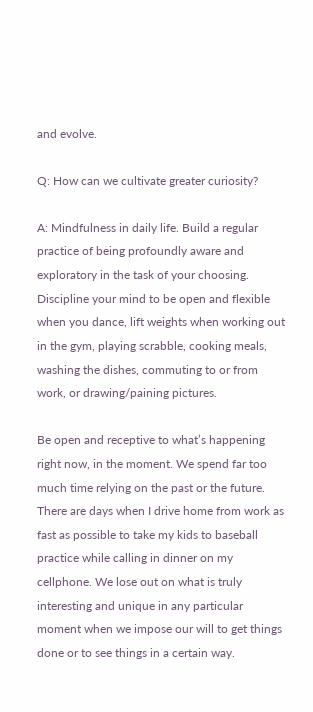and evolve.

Q: How can we cultivate greater curiosity?

A: Mindfulness in daily life. Build a regular practice of being profoundly aware and exploratory in the task of your choosing. Discipline your mind to be open and flexible when you dance, lift weights when working out in the gym, playing scrabble, cooking meals, washing the dishes, commuting to or from work, or drawing/paining pictures.

Be open and receptive to what’s happening right now, in the moment. We spend far too much time relying on the past or the future. There are days when I drive home from work as fast as possible to take my kids to baseball practice while calling in dinner on my cellphone. We lose out on what is truly interesting and unique in any particular moment when we impose our will to get things done or to see things in a certain way.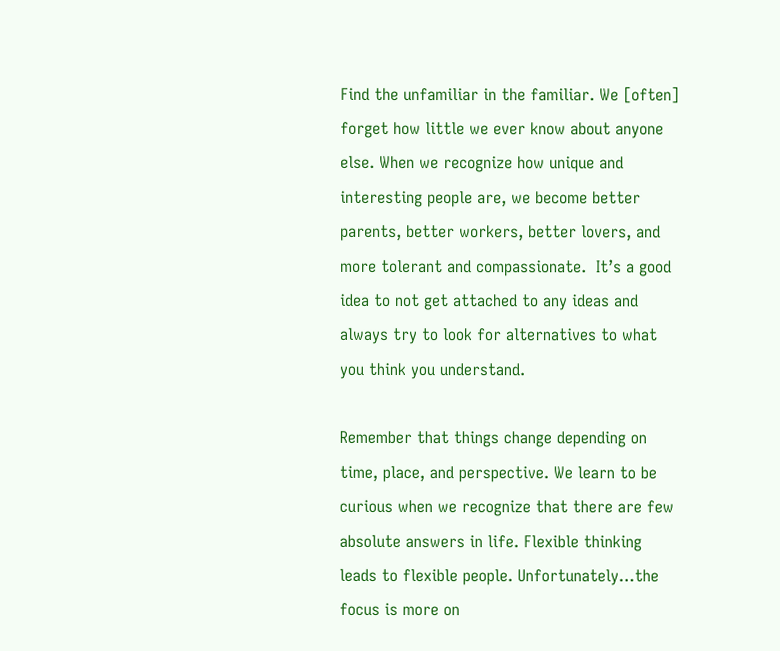Find the unfamiliar in the familiar. We [often] forget how little we ever know about anyone else. When we recognize how unique and interesting people are, we become better parents, better workers, better lovers, and more tolerant and compassionate.  It’s a good idea to not get attached to any ideas and always try to look for alternatives to what you think you understand.

Remember that things change depending on time, place, and perspective. We learn to be curious when we recognize that there are few absolute answers in life. Flexible thinking leads to flexible people. Unfortunately…the focus is more on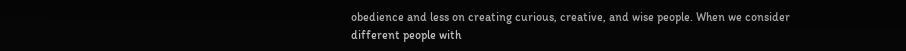obedience and less on creating curious, creative, and wise people. When we consider different people with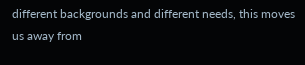different backgrounds and different needs, this moves us away from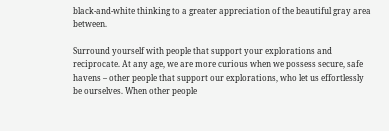black-and-white thinking to a greater appreciation of the beautiful gray area between.

Surround yourself with people that support your explorations and reciprocate. At any age, we are more curious when we possess secure, safe havens – other people that support our explorations, who let us effortlessly be ourselves. When other people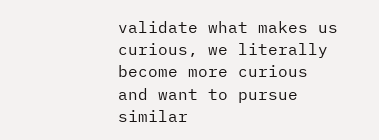validate what makes us curious, we literally become more curious and want to pursue similar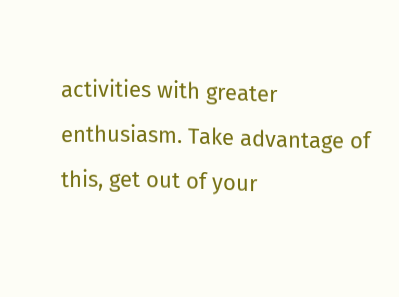activities with greater enthusiasm. Take advantage of this, get out of your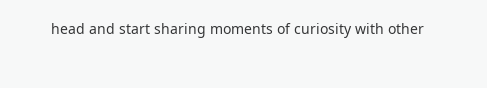head and start sharing moments of curiosity with other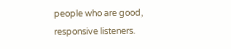people who are good, responsive listeners.